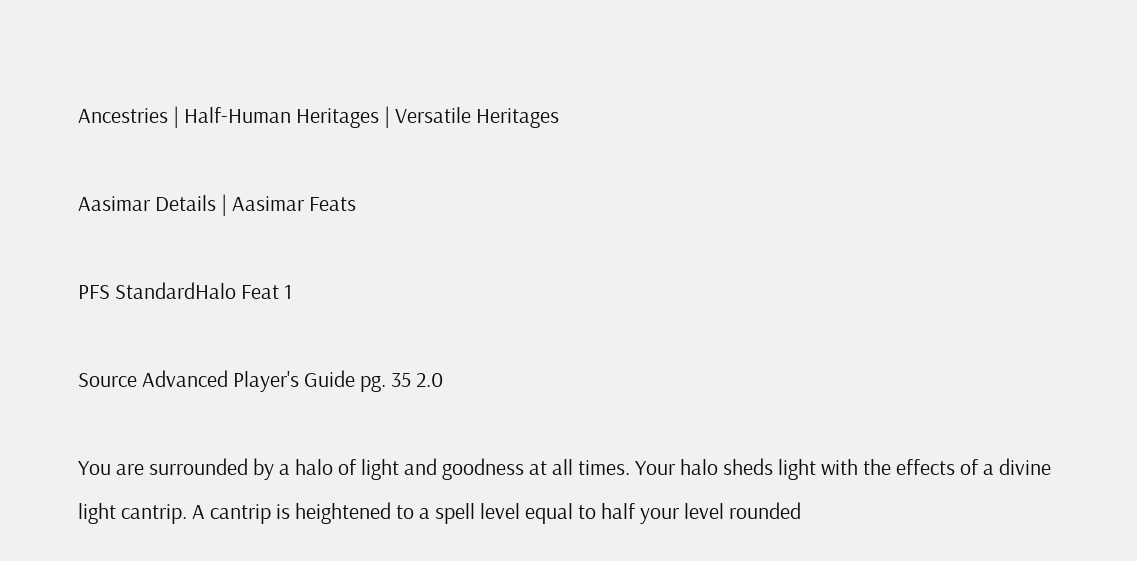Ancestries | Half-Human Heritages | Versatile Heritages

Aasimar Details | Aasimar Feats

PFS StandardHalo Feat 1

Source Advanced Player's Guide pg. 35 2.0

You are surrounded by a halo of light and goodness at all times. Your halo sheds light with the effects of a divine light cantrip. A cantrip is heightened to a spell level equal to half your level rounded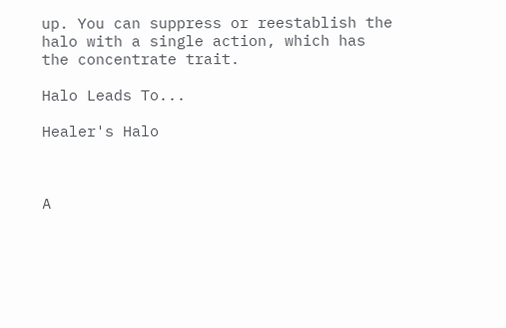up. You can suppress or reestablish the halo with a single action, which has the concentrate trait.

Halo Leads To...

Healer's Halo



A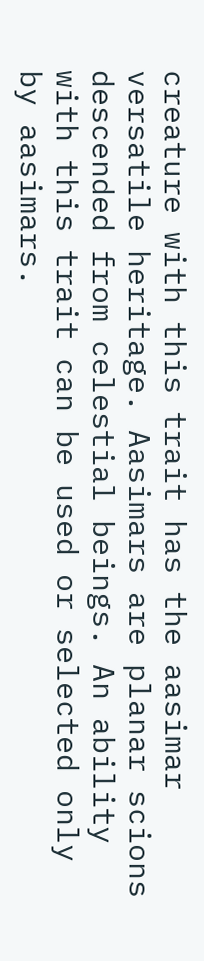creature with this trait has the aasimar versatile heritage. Aasimars are planar scions descended from celestial beings. An ability with this trait can be used or selected only by aasimars.